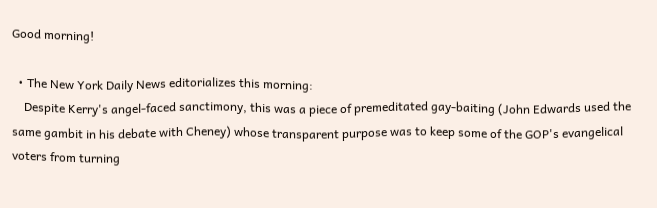Good morning!

  • The New York Daily News editorializes this morning:
    Despite Kerry's angel-faced sanctimony, this was a piece of premeditated gay-baiting (John Edwards used the same gambit in his debate with Cheney) whose transparent purpose was to keep some of the GOP's evangelical voters from turning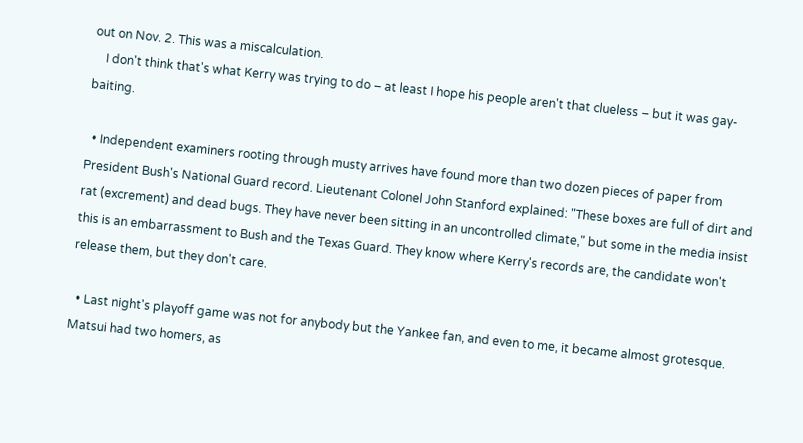out on Nov. 2. This was a miscalculation.
    I don't think that's what Kerry was trying to do – at least I hope his people aren't that clueless – but it was gay-baiting.

  • Independent examiners rooting through musty arrives have found more than two dozen pieces of paper from President Bush's National Guard record. Lieutenant Colonel John Stanford explained: "These boxes are full of dirt and rat (excrement) and dead bugs. They have never been sitting in an uncontrolled climate," but some in the media insist this is an embarrassment to Bush and the Texas Guard. They know where Kerry's records are, the candidate won't release them, but they don't care.

  • Last night's playoff game was not for anybody but the Yankee fan, and even to me, it became almost grotesque. Matsui had two homers, as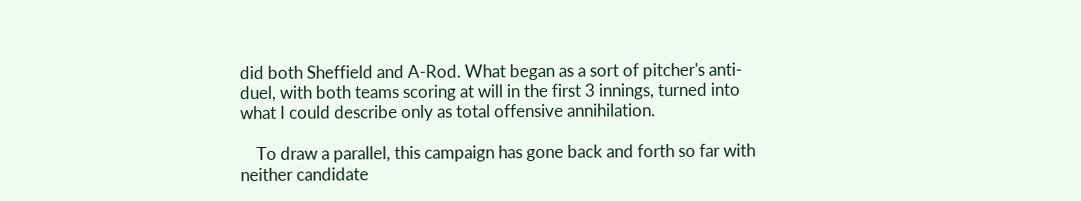did both Sheffield and A-Rod. What began as a sort of pitcher's anti-duel, with both teams scoring at will in the first 3 innings, turned into what I could describe only as total offensive annihilation.

    To draw a parallel, this campaign has gone back and forth so far with neither candidate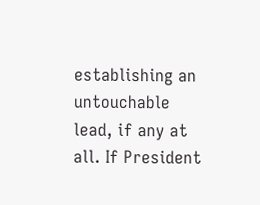establishing an untouchable lead, if any at all. If President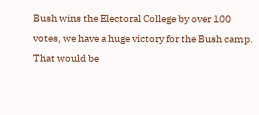Bush wins the Electoral College by over 100 votes, we have a huge victory for the Bush camp. That would be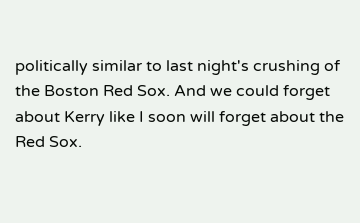politically similar to last night's crushing of the Boston Red Sox. And we could forget about Kerry like I soon will forget about the Red Sox.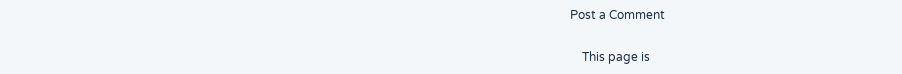Post a Comment

    This page is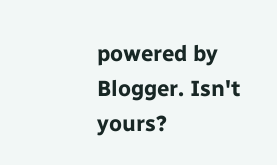powered by Blogger. Isn't yours?